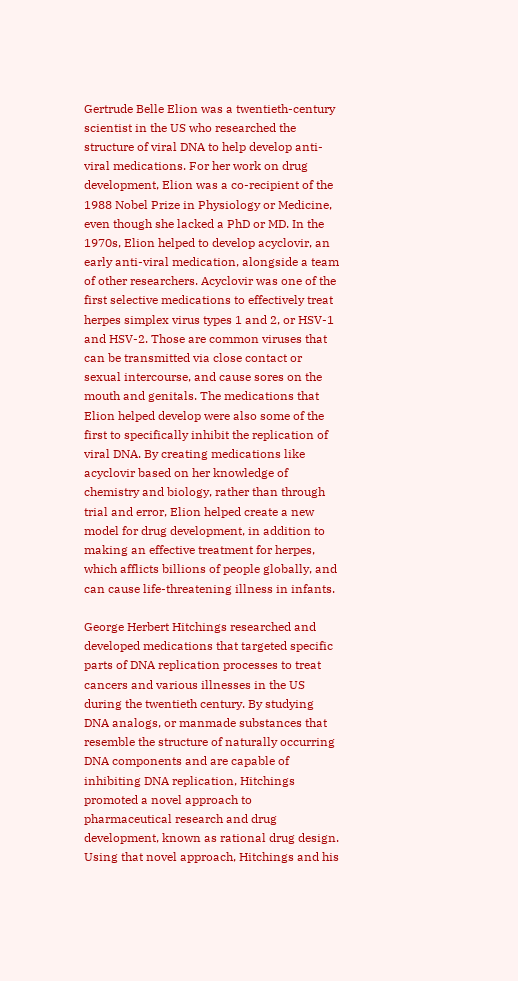Gertrude Belle Elion was a twentieth-century scientist in the US who researched the structure of viral DNA to help develop anti-viral medications. For her work on drug development, Elion was a co-recipient of the 1988 Nobel Prize in Physiology or Medicine, even though she lacked a PhD or MD. In the 1970s, Elion helped to develop acyclovir, an early anti-viral medication, alongside a team of other researchers. Acyclovir was one of the first selective medications to effectively treat herpes simplex virus types 1 and 2, or HSV-1 and HSV-2. Those are common viruses that can be transmitted via close contact or sexual intercourse, and cause sores on the mouth and genitals. The medications that Elion helped develop were also some of the first to specifically inhibit the replication of viral DNA. By creating medications like acyclovir based on her knowledge of chemistry and biology, rather than through trial and error, Elion helped create a new model for drug development, in addition to making an effective treatment for herpes, which afflicts billions of people globally, and can cause life-threatening illness in infants.

George Herbert Hitchings researched and developed medications that targeted specific parts of DNA replication processes to treat cancers and various illnesses in the US during the twentieth century. By studying DNA analogs, or manmade substances that resemble the structure of naturally occurring DNA components and are capable of inhibiting DNA replication, Hitchings promoted a novel approach to pharmaceutical research and drug development, known as rational drug design. Using that novel approach, Hitchings and his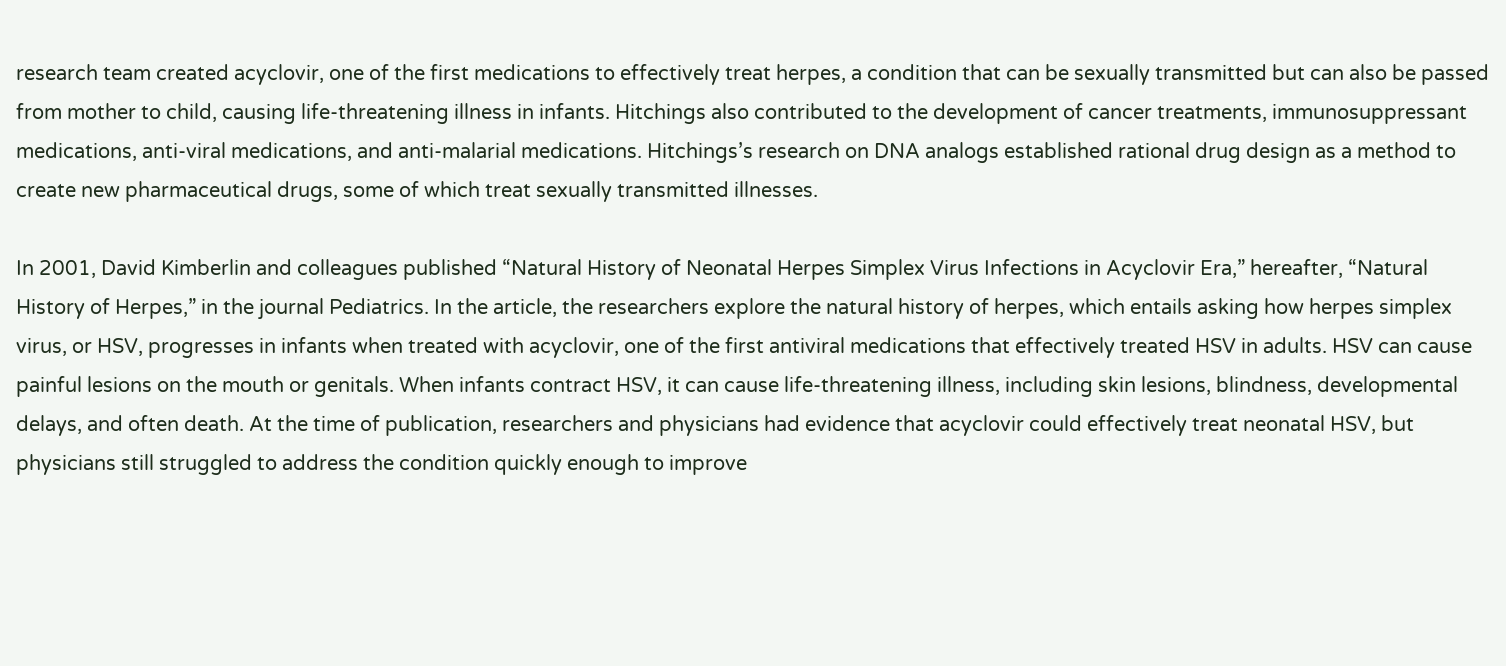research team created acyclovir, one of the first medications to effectively treat herpes, a condition that can be sexually transmitted but can also be passed from mother to child, causing life-threatening illness in infants. Hitchings also contributed to the development of cancer treatments, immunosuppressant medications, anti-viral medications, and anti-malarial medications. Hitchings’s research on DNA analogs established rational drug design as a method to create new pharmaceutical drugs, some of which treat sexually transmitted illnesses.

In 2001, David Kimberlin and colleagues published “Natural History of Neonatal Herpes Simplex Virus Infections in Acyclovir Era,” hereafter, “Natural History of Herpes,” in the journal Pediatrics. In the article, the researchers explore the natural history of herpes, which entails asking how herpes simplex virus, or HSV, progresses in infants when treated with acyclovir, one of the first antiviral medications that effectively treated HSV in adults. HSV can cause painful lesions on the mouth or genitals. When infants contract HSV, it can cause life-threatening illness, including skin lesions, blindness, developmental delays, and often death. At the time of publication, researchers and physicians had evidence that acyclovir could effectively treat neonatal HSV, but physicians still struggled to address the condition quickly enough to improve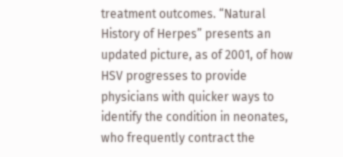treatment outcomes. “Natural History of Herpes” presents an updated picture, as of 2001, of how HSV progresses to provide physicians with quicker ways to identify the condition in neonates, who frequently contract the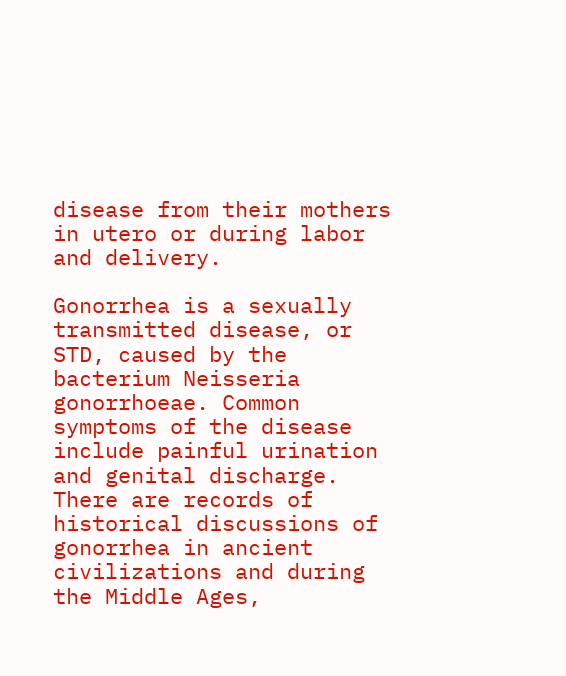disease from their mothers in utero or during labor and delivery.

Gonorrhea is a sexually transmitted disease, or STD, caused by the bacterium Neisseria gonorrhoeae. Common symptoms of the disease include painful urination and genital discharge. There are records of historical discussions of gonorrhea in ancient civilizations and during the Middle Ages,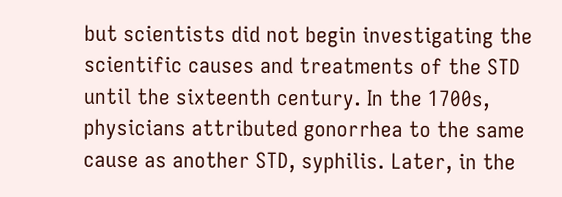but scientists did not begin investigating the scientific causes and treatments of the STD until the sixteenth century. In the 1700s, physicians attributed gonorrhea to the same cause as another STD, syphilis. Later, in the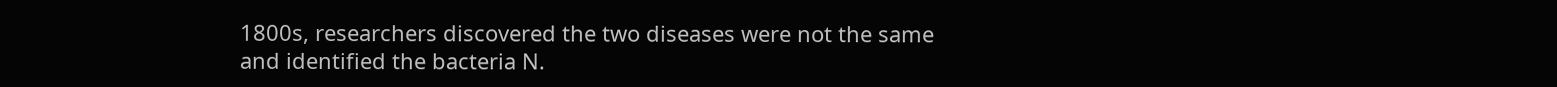1800s, researchers discovered the two diseases were not the same and identified the bacteria N.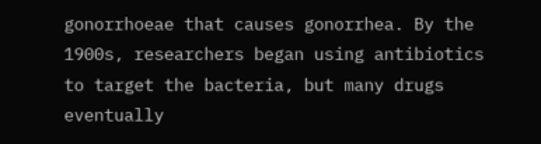gonorrhoeae that causes gonorrhea. By the 1900s, researchers began using antibiotics to target the bacteria, but many drugs eventually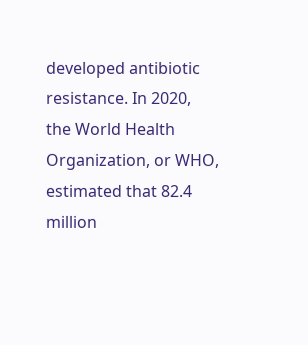developed antibiotic resistance. In 2020, the World Health Organization, or WHO, estimated that 82.4 million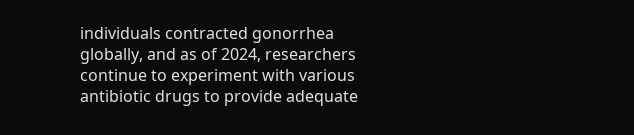individuals contracted gonorrhea globally, and as of 2024, researchers continue to experiment with various antibiotic drugs to provide adequate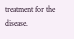treatment for the disease.